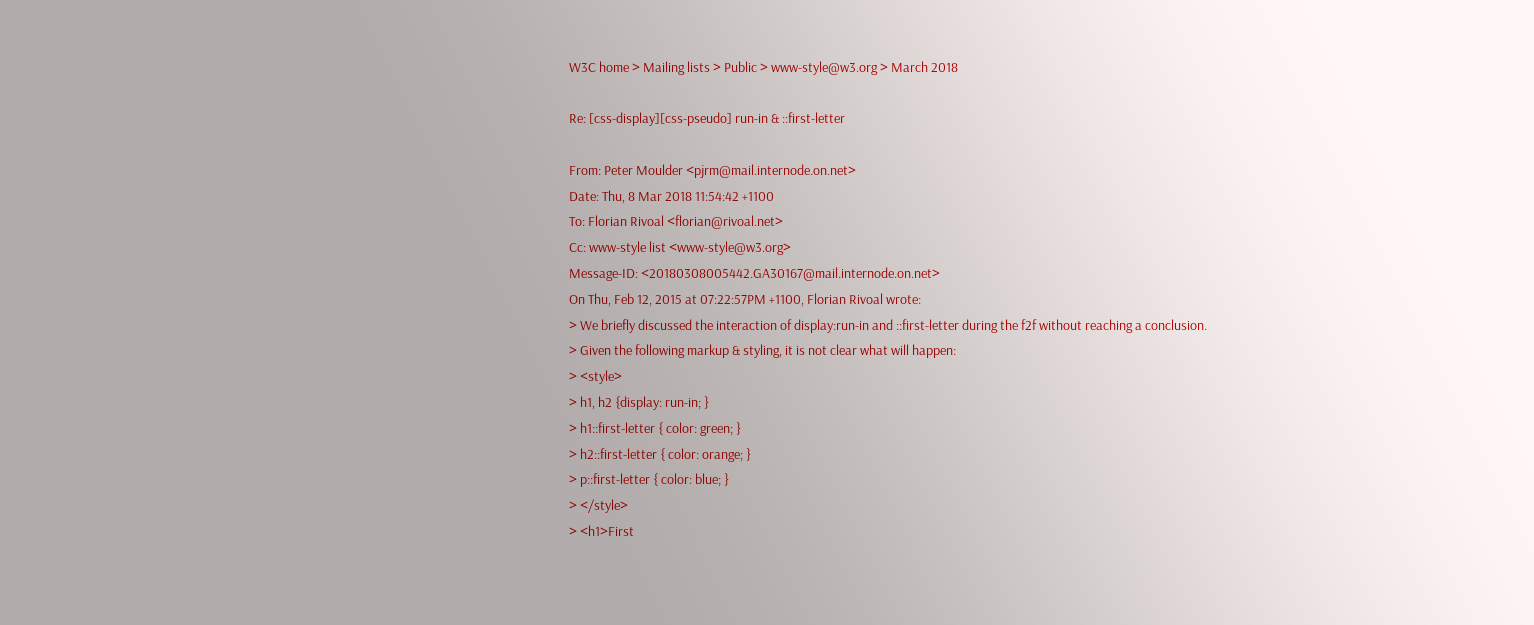W3C home > Mailing lists > Public > www-style@w3.org > March 2018

Re: [css-display][css-pseudo] run-in & ::first-letter

From: Peter Moulder <pjrm@mail.internode.on.net>
Date: Thu, 8 Mar 2018 11:54:42 +1100
To: Florian Rivoal <florian@rivoal.net>
Cc: www-style list <www-style@w3.org>
Message-ID: <20180308005442.GA30167@mail.internode.on.net>
On Thu, Feb 12, 2015 at 07:22:57PM +1100, Florian Rivoal wrote:
> We briefly discussed the interaction of display:run-in and ::first-letter during the f2f without reaching a conclusion.
> Given the following markup & styling, it is not clear what will happen:
> <style>
> h1, h2 {display: run-in; }
> h1::first-letter { color: green; }
> h2::first-letter { color: orange; }
> p::first-letter { color: blue; }
> </style>
> <h1>First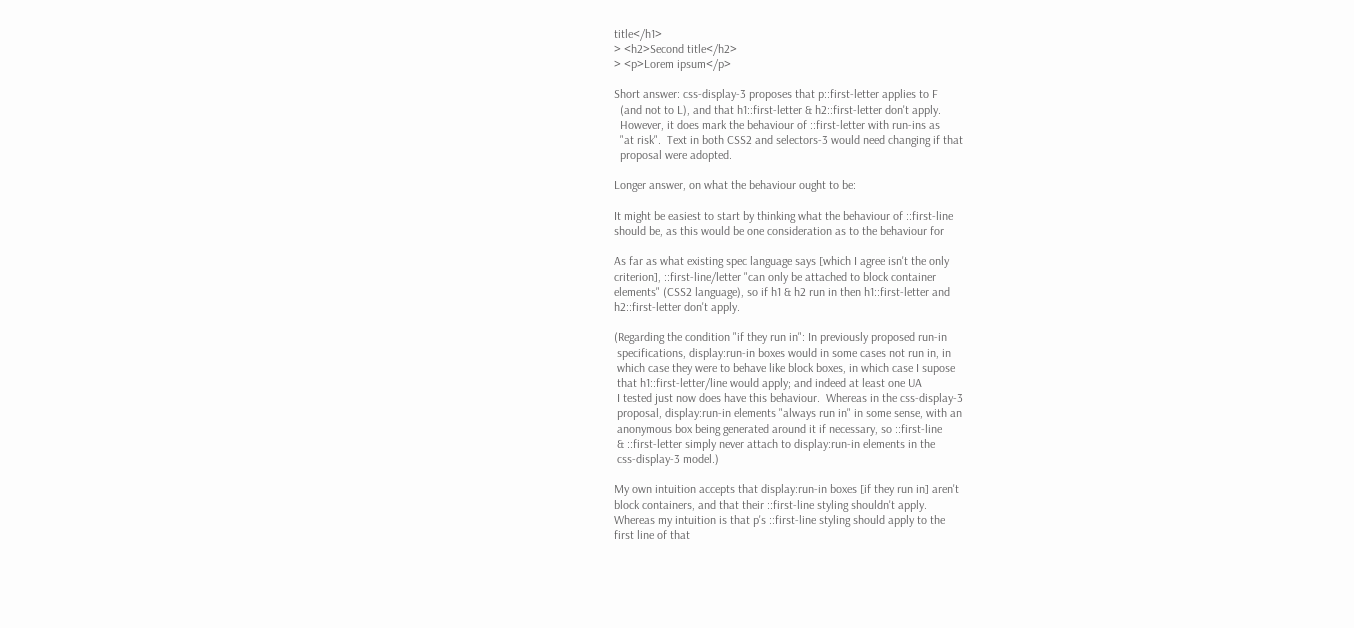title</h1>
> <h2>Second title</h2>
> <p>Lorem ipsum</p>

Short answer: css-display-3 proposes that p::first-letter applies to F
  (and not to L), and that h1::first-letter & h2::first-letter don't apply.
  However, it does mark the behaviour of ::first-letter with run-ins as
  "at risk".  Text in both CSS2 and selectors-3 would need changing if that
  proposal were adopted.

Longer answer, on what the behaviour ought to be:

It might be easiest to start by thinking what the behaviour of ::first-line
should be, as this would be one consideration as to the behaviour for

As far as what existing spec language says [which I agree isn't the only
criterion], ::first-line/letter "can only be attached to block container
elements" (CSS2 language), so if h1 & h2 run in then h1::first-letter and
h2::first-letter don't apply.

(Regarding the condition "if they run in": In previously proposed run-in
 specifications, display:run-in boxes would in some cases not run in, in
 which case they were to behave like block boxes, in which case I supose
 that h1::first-letter/line would apply; and indeed at least one UA
 I tested just now does have this behaviour.  Whereas in the css-display-3
 proposal, display:run-in elements "always run in" in some sense, with an
 anonymous box being generated around it if necessary, so ::first-line
 & ::first-letter simply never attach to display:run-in elements in the
 css-display-3 model.)

My own intuition accepts that display:run-in boxes [if they run in] aren't
block containers, and that their ::first-line styling shouldn't apply.
Whereas my intuition is that p's ::first-line styling should apply to the
first line of that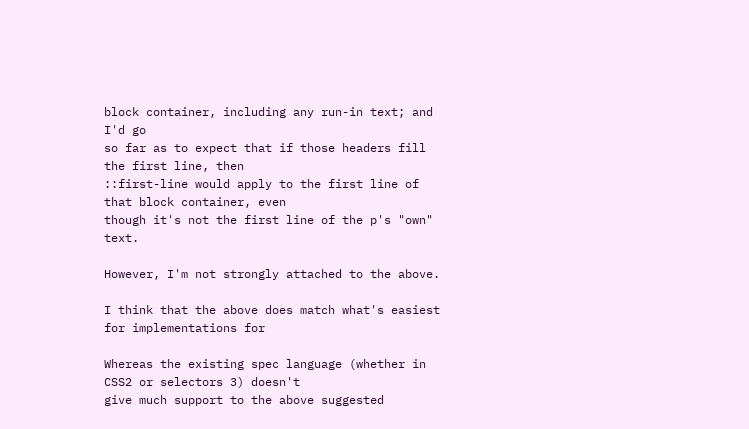block container, including any run-in text; and I'd go
so far as to expect that if those headers fill the first line, then
::first-line would apply to the first line of that block container, even
though it's not the first line of the p's "own" text.

However, I'm not strongly attached to the above.

I think that the above does match what's easiest for implementations for

Whereas the existing spec language (whether in CSS2 or selectors 3) doesn't
give much support to the above suggested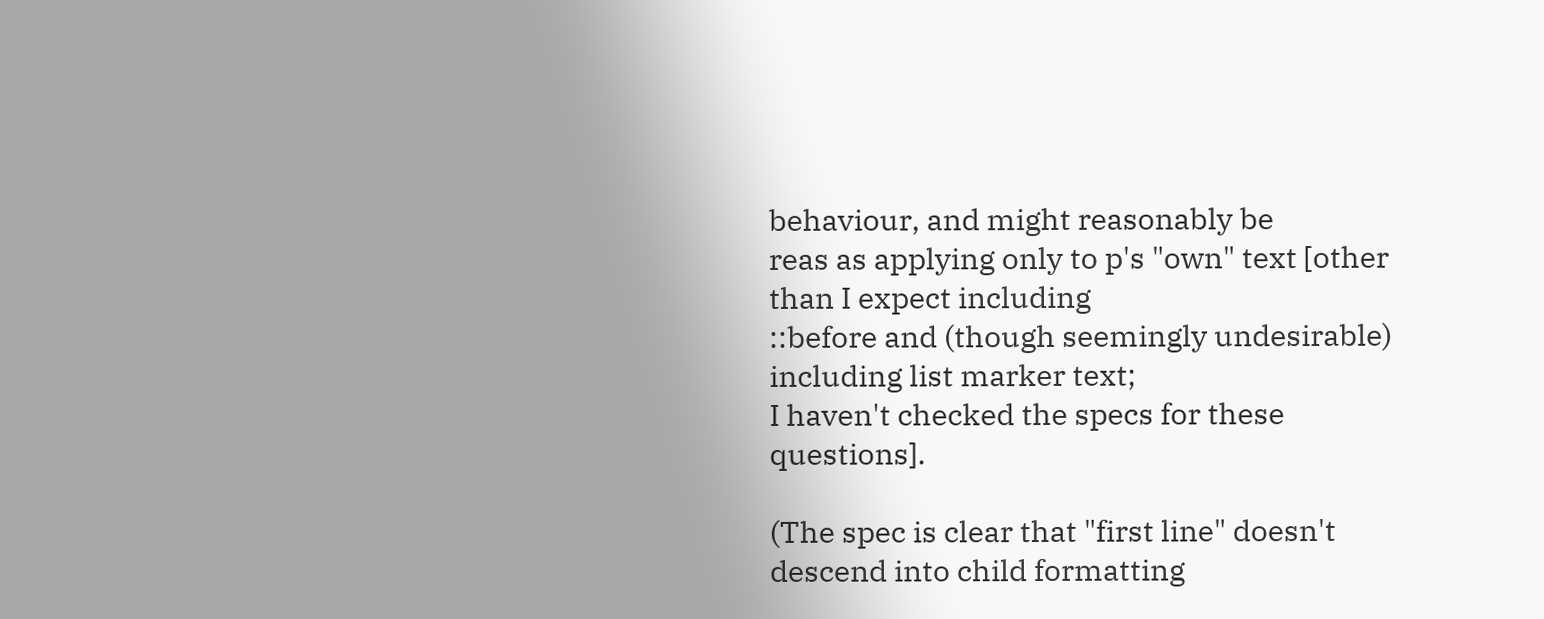behaviour, and might reasonably be
reas as applying only to p's "own" text [other than I expect including
::before and (though seemingly undesirable) including list marker text;
I haven't checked the specs for these questions].

(The spec is clear that "first line" doesn't descend into child formatting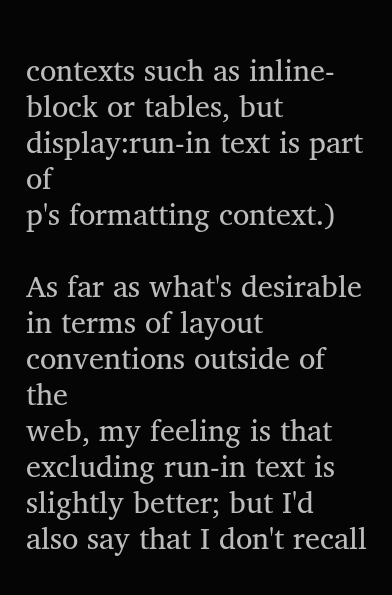contexts such as inline-block or tables, but display:run-in text is part of
p's formatting context.)

As far as what's desirable in terms of layout conventions outside of the
web, my feeling is that excluding run-in text is slightly better; but I'd
also say that I don't recall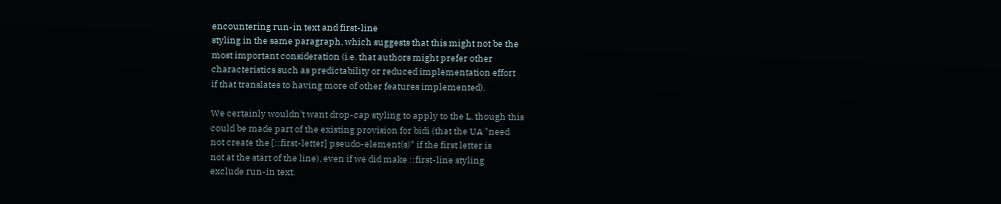encountering run-in text and first-line
styling in the same paragraph, which suggests that this might not be the
most important consideration (i.e. that authors might prefer other
characteristics such as predictability or reduced implementation effort
if that translates to having more of other features implemented).

We certainly wouldn't want drop-cap styling to apply to the L, though this
could be made part of the existing provision for bidi (that the UA "need
not create the [::first-letter] pseudo-element(s)" if the first letter is
not at the start of the line), even if we did make ::first-line styling
exclude run-in text.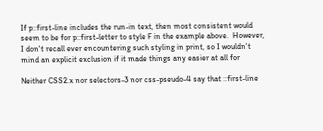If p::first-line includes the run-in text, then most consistent would
seem to be for p::first-letter to style F in the example above.  However,
I don't recall ever encountering such styling in print, so I wouldn't
mind an explicit exclusion if it made things any easier at all for

Neither CSS2.x nor selectors-3 nor css-pseudo-4 say that ::first-line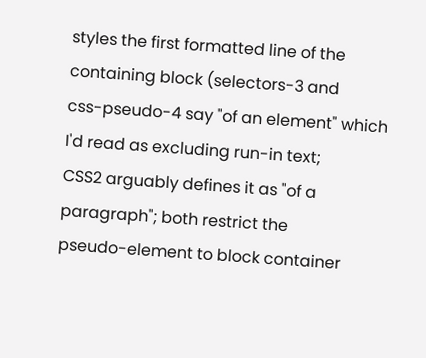styles the first formatted line of the containing block (selectors-3 and
css-pseudo-4 say "of an element" which I'd read as excluding run-in text;
CSS2 arguably defines it as "of a paragraph"; both restrict the
pseudo-element to block container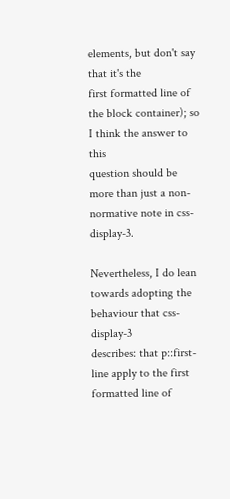elements, but don't say that it's the
first formatted line of the block container); so I think the answer to this
question should be more than just a non-normative note in css-display-3.

Nevertheless, I do lean towards adopting the behaviour that css-display-3
describes: that p::first-line apply to the first formatted line of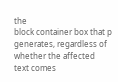the
block container box that p generates, regardless of whether the affected
text comes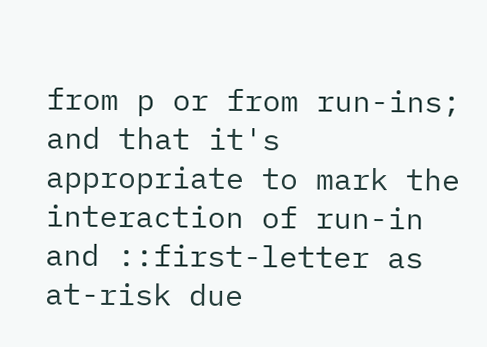from p or from run-ins; and that it's appropriate to mark the
interaction of run-in and ::first-letter as at-risk due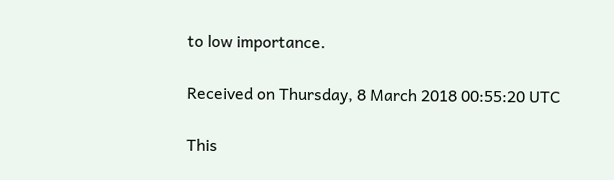to low importance.

Received on Thursday, 8 March 2018 00:55:20 UTC

This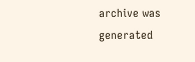archive was generated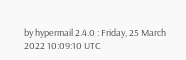by hypermail 2.4.0 : Friday, 25 March 2022 10:09:10 UTC